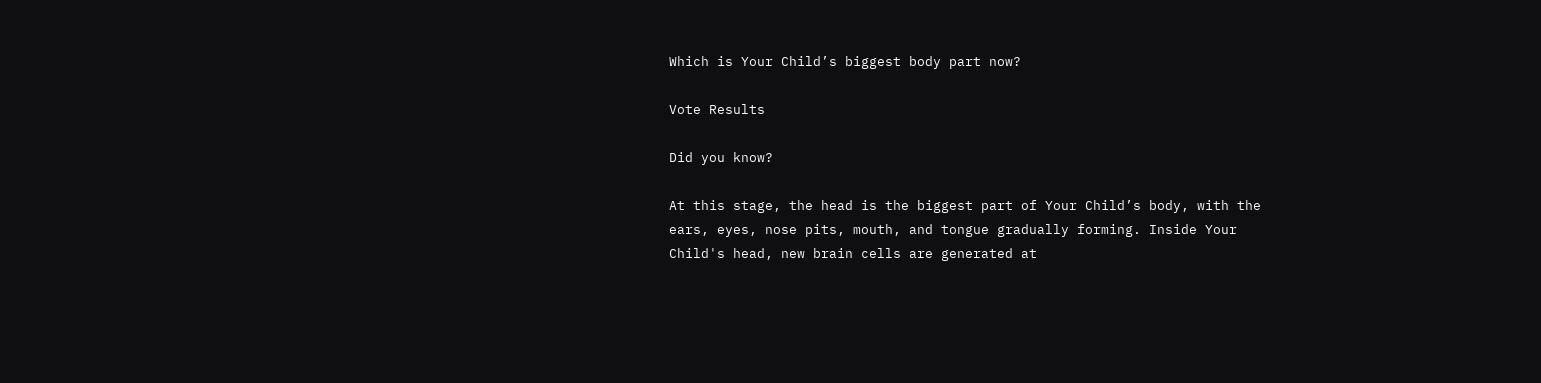Which is Your Child’s biggest body part now?

Vote Results

Did you know?

At this stage, the head is the biggest part of Your Child’s body, with the ears, eyes, nose pits, mouth, and tongue gradually forming. Inside Your Child's head, new brain cells are generated at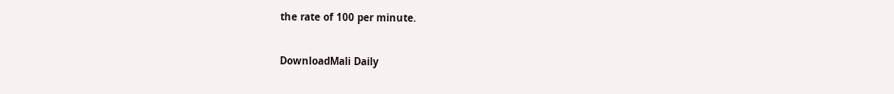the rate of 100 per minute.

DownloadMali Daily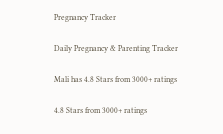Pregnancy Tracker

Daily Pregnancy & Parenting Tracker

Mali has 4.8 Stars from 3000+ ratings

4.8 Stars from 3000+ ratings